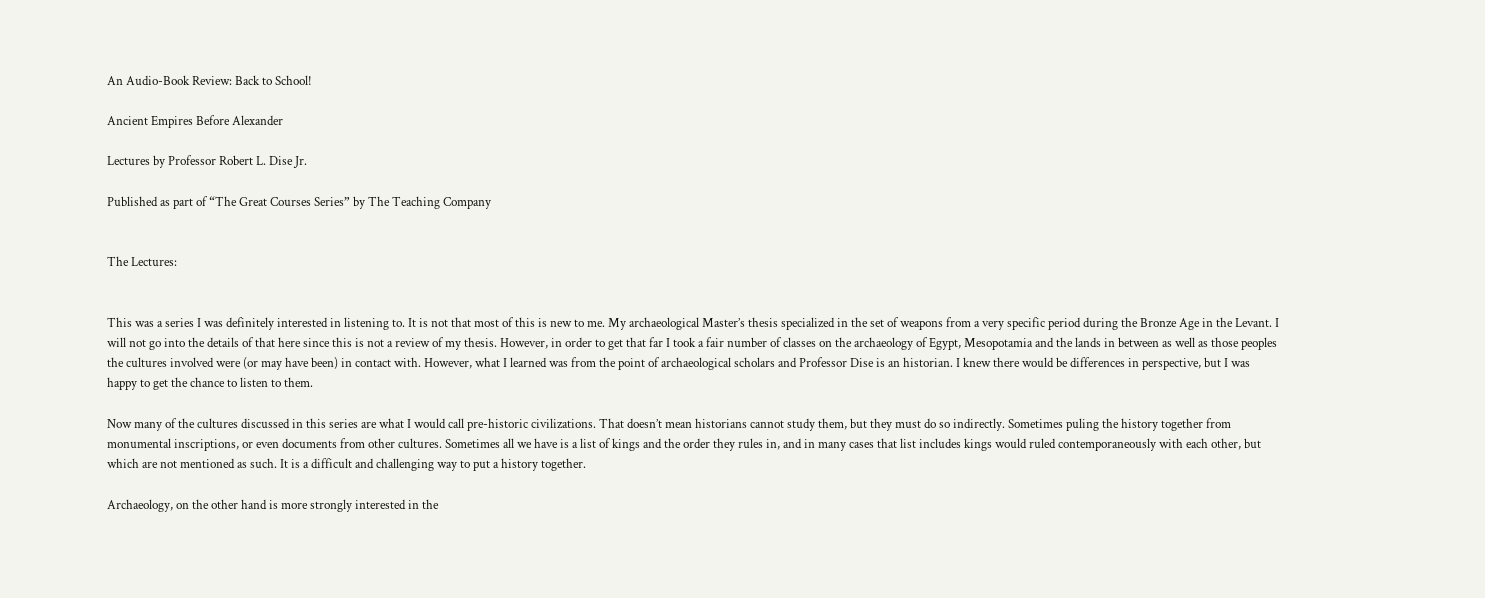An Audio-Book Review: Back to School!

Ancient Empires Before Alexander

Lectures by Professor Robert L. Dise Jr.

Published as part of “The Great Courses Series” by The Teaching Company


The Lectures:


This was a series I was definitely interested in listening to. It is not that most of this is new to me. My archaeological Master’s thesis specialized in the set of weapons from a very specific period during the Bronze Age in the Levant. I will not go into the details of that here since this is not a review of my thesis. However, in order to get that far I took a fair number of classes on the archaeology of Egypt, Mesopotamia and the lands in between as well as those peoples the cultures involved were (or may have been) in contact with. However, what I learned was from the point of archaeological scholars and Professor Dise is an historian. I knew there would be differences in perspective, but I was happy to get the chance to listen to them.

Now many of the cultures discussed in this series are what I would call pre-historic civilizations. That doesn’t mean historians cannot study them, but they must do so indirectly. Sometimes puling the history together from monumental inscriptions, or even documents from other cultures. Sometimes all we have is a list of kings and the order they rules in, and in many cases that list includes kings would ruled contemporaneously with each other, but which are not mentioned as such. It is a difficult and challenging way to put a history together.

Archaeology, on the other hand is more strongly interested in the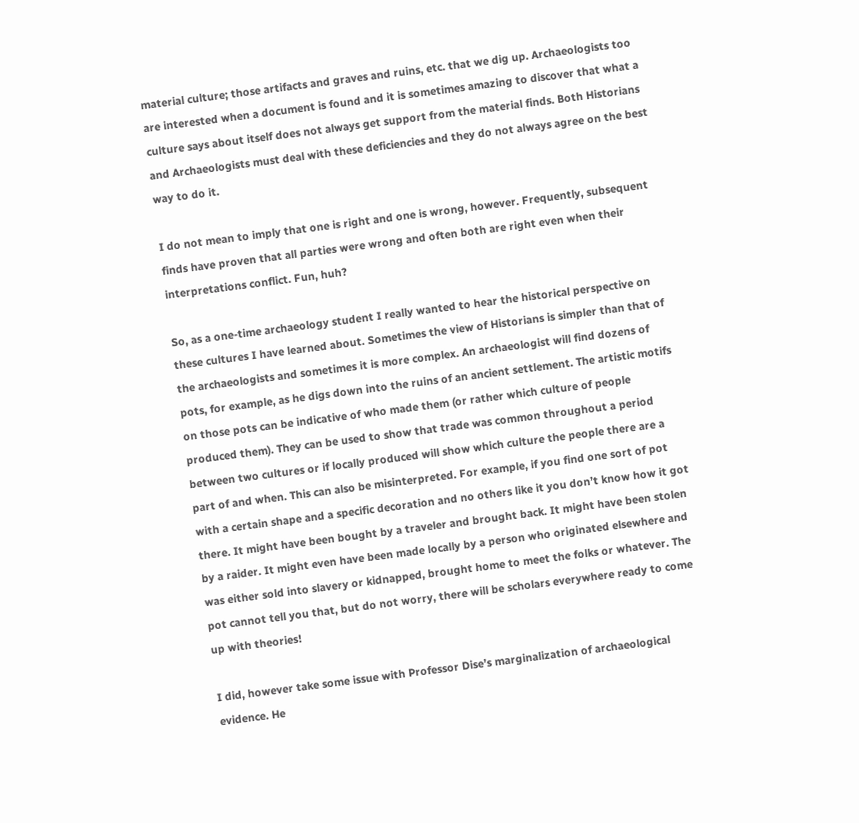material culture; those artifacts and graves and ruins, etc. that we dig up. Archaeologists too are interested when a document is found and it is sometimes amazing to discover that what a culture says about itself does not always get support from the material finds. Both Historians and Archaeologists must deal with these deficiencies and they do not always agree on the best way to do it.

I do not mean to imply that one is right and one is wrong, however. Frequently, subsequent finds have proven that all parties were wrong and often both are right even when their interpretations conflict. Fun, huh?

So, as a one-time archaeology student I really wanted to hear the historical perspective on these cultures I have learned about. Sometimes the view of Historians is simpler than that of the archaeologists and sometimes it is more complex. An archaeologist will find dozens of pots, for example, as he digs down into the ruins of an ancient settlement. The artistic motifs on those pots can be indicative of who made them (or rather which culture of people produced them). They can be used to show that trade was common throughout a period between two cultures or if locally produced will show which culture the people there are a part of and when. This can also be misinterpreted. For example, if you find one sort of pot with a certain shape and a specific decoration and no others like it you don’t know how it got there. It might have been bought by a traveler and brought back. It might have been stolen by a raider. It might even have been made locally by a person who originated elsewhere and was either sold into slavery or kidnapped, brought home to meet the folks or whatever. The pot cannot tell you that, but do not worry, there will be scholars everywhere ready to come up with theories!

I did, however take some issue with Professor Dise’s marginalization of archaeological evidence. He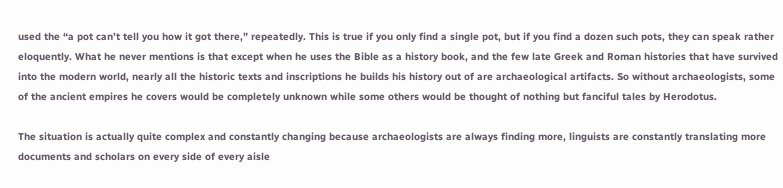used the “a pot can’t tell you how it got there,” repeatedly. This is true if you only find a single pot, but if you find a dozen such pots, they can speak rather eloquently. What he never mentions is that except when he uses the Bible as a history book, and the few late Greek and Roman histories that have survived into the modern world, nearly all the historic texts and inscriptions he builds his history out of are archaeological artifacts. So without archaeologists, some of the ancient empires he covers would be completely unknown while some others would be thought of nothing but fanciful tales by Herodotus.

The situation is actually quite complex and constantly changing because archaeologists are always finding more, linguists are constantly translating more documents and scholars on every side of every aisle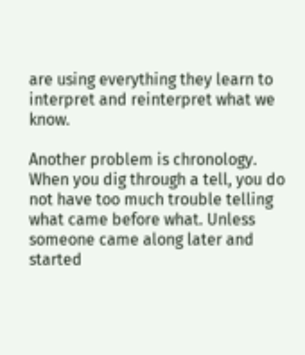are using everything they learn to interpret and reinterpret what we know.

Another problem is chronology. When you dig through a tell, you do not have too much trouble telling what came before what. Unless someone came along later and started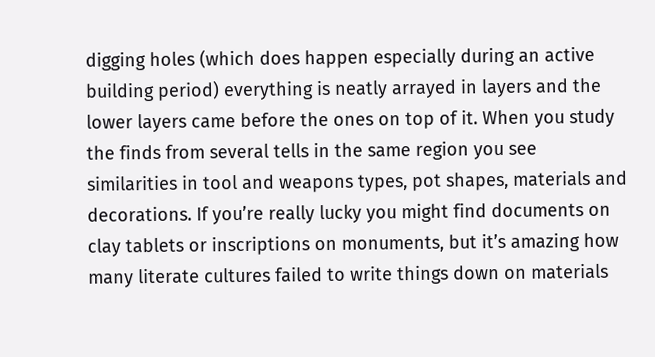digging holes (which does happen especially during an active building period) everything is neatly arrayed in layers and the lower layers came before the ones on top of it. When you study the finds from several tells in the same region you see similarities in tool and weapons types, pot shapes, materials and decorations. If you’re really lucky you might find documents on clay tablets or inscriptions on monuments, but it’s amazing how many literate cultures failed to write things down on materials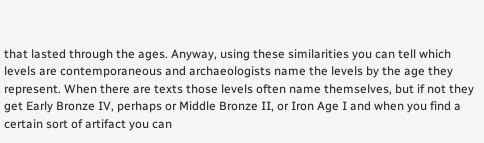that lasted through the ages. Anyway, using these similarities you can tell which levels are contemporaneous and archaeologists name the levels by the age they represent. When there are texts those levels often name themselves, but if not they get Early Bronze IV, perhaps or Middle Bronze II, or Iron Age I and when you find a certain sort of artifact you can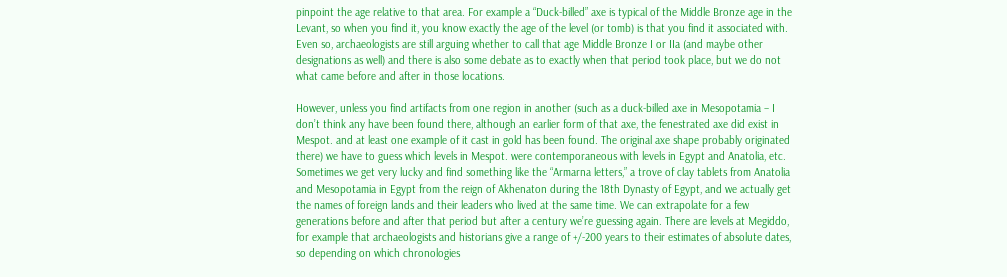pinpoint the age relative to that area. For example a “Duck-billed” axe is typical of the Middle Bronze age in the Levant, so when you find it, you know exactly the age of the level (or tomb) is that you find it associated with. Even so, archaeologists are still arguing whether to call that age Middle Bronze I or IIa (and maybe other designations as well) and there is also some debate as to exactly when that period took place, but we do not what came before and after in those locations.

However, unless you find artifacts from one region in another (such as a duck-billed axe in Mesopotamia – I don’t think any have been found there, although an earlier form of that axe, the fenestrated axe did exist in Mespot. and at least one example of it cast in gold has been found. The original axe shape probably originated there) we have to guess which levels in Mespot. were contemporaneous with levels in Egypt and Anatolia, etc. Sometimes we get very lucky and find something like the “Armarna letters,” a trove of clay tablets from Anatolia and Mesopotamia in Egypt from the reign of Akhenaton during the 18th Dynasty of Egypt, and we actually get the names of foreign lands and their leaders who lived at the same time. We can extrapolate for a few generations before and after that period but after a century we’re guessing again. There are levels at Megiddo, for example that archaeologists and historians give a range of +/-200 years to their estimates of absolute dates, so depending on which chronologies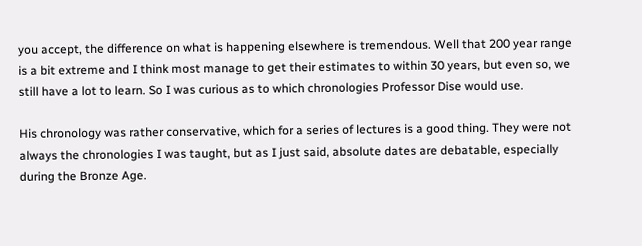you accept, the difference on what is happening elsewhere is tremendous. Well that 200 year range is a bit extreme and I think most manage to get their estimates to within 30 years, but even so, we still have a lot to learn. So I was curious as to which chronologies Professor Dise would use.

His chronology was rather conservative, which for a series of lectures is a good thing. They were not always the chronologies I was taught, but as I just said, absolute dates are debatable, especially during the Bronze Age.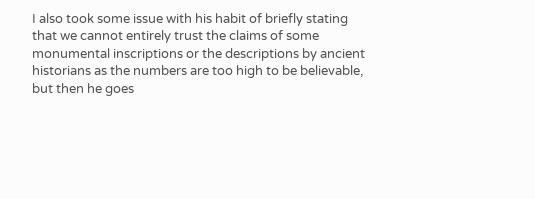I also took some issue with his habit of briefly stating that we cannot entirely trust the claims of some monumental inscriptions or the descriptions by ancient historians as the numbers are too high to be believable, but then he goes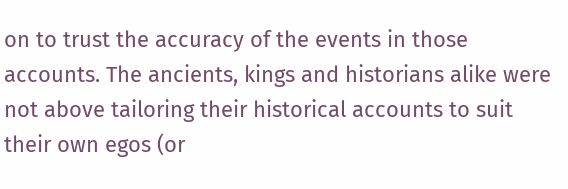on to trust the accuracy of the events in those accounts. The ancients, kings and historians alike were not above tailoring their historical accounts to suit their own egos (or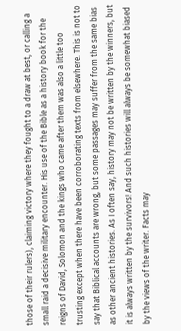those of their rulers), claiming victory where they fought to a draw at best, or calling a small raid a decisive military encounter. His use of the Bible as a history book for the reigns of David, Solomon and the kings who came after them was also a little too trusting except when there have been corroborating texts from elsewhere. This is not to say that Biblical accounts are wrong, but some passages may suffer from the same bias as other ancient histories. As I often say, history may not be written by the winners, but it is always written by the survivors! And such histories will always be somewhat biased by the views of the writer. Facts may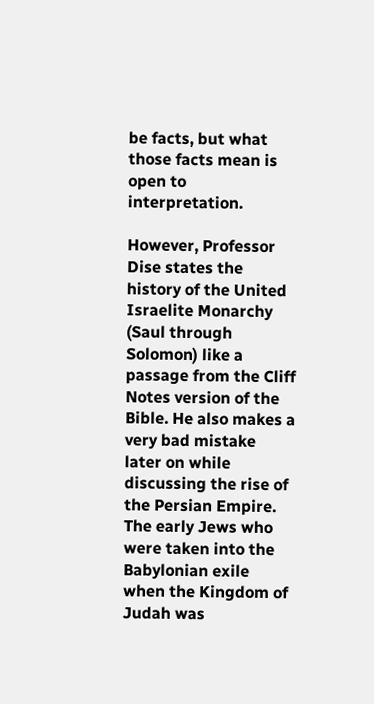be facts, but what those facts mean is open to interpretation.

However, Professor Dise states the history of the United Israelite Monarchy (Saul through Solomon) like a passage from the Cliff Notes version of the Bible. He also makes a very bad mistake later on while discussing the rise of the Persian Empire. The early Jews who were taken into the Babylonian exile when the Kingdom of Judah was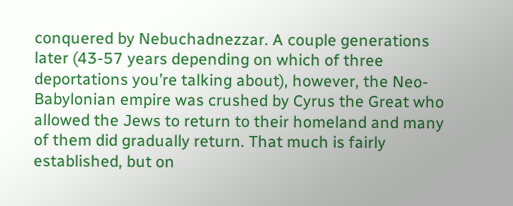conquered by Nebuchadnezzar. A couple generations later (43-57 years depending on which of three deportations you’re talking about), however, the Neo-Babylonian empire was crushed by Cyrus the Great who allowed the Jews to return to their homeland and many of them did gradually return. That much is fairly established, but on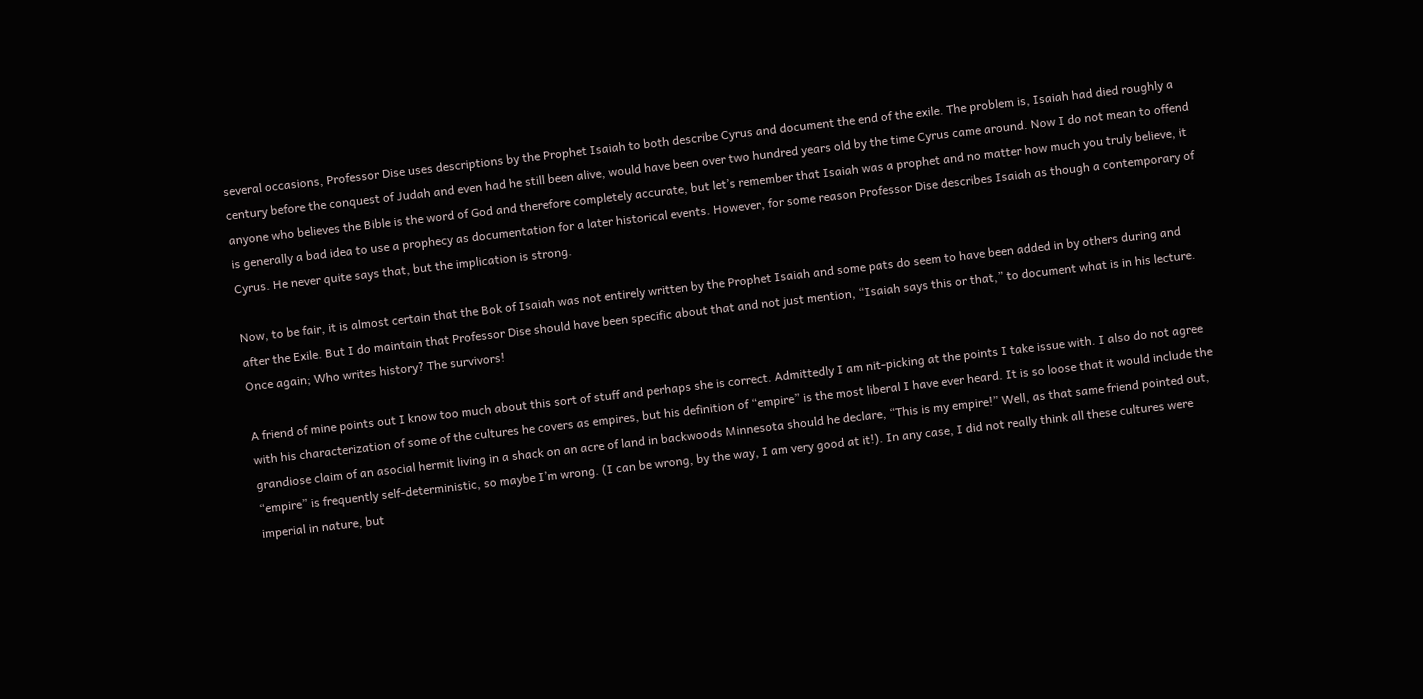several occasions, Professor Dise uses descriptions by the Prophet Isaiah to both describe Cyrus and document the end of the exile. The problem is, Isaiah had died roughly a century before the conquest of Judah and even had he still been alive, would have been over two hundred years old by the time Cyrus came around. Now I do not mean to offend anyone who believes the Bible is the word of God and therefore completely accurate, but let’s remember that Isaiah was a prophet and no matter how much you truly believe, it is generally a bad idea to use a prophecy as documentation for a later historical events. However, for some reason Professor Dise describes Isaiah as though a contemporary of Cyrus. He never quite says that, but the implication is strong.

Now, to be fair, it is almost certain that the Bok of Isaiah was not entirely written by the Prophet Isaiah and some pats do seem to have been added in by others during and after the Exile. But I do maintain that Professor Dise should have been specific about that and not just mention, “Isaiah says this or that,” to document what is in his lecture. Once again; Who writes history? The survivors!

A friend of mine points out I know too much about this sort of stuff and perhaps she is correct. Admittedly I am nit-picking at the points I take issue with. I also do not agree with his characterization of some of the cultures he covers as empires, but his definition of “empire” is the most liberal I have ever heard. It is so loose that it would include the grandiose claim of an asocial hermit living in a shack on an acre of land in backwoods Minnesota should he declare, “This is my empire!” Well, as that same friend pointed out, “empire” is frequently self-deterministic, so maybe I’m wrong. (I can be wrong, by the way, I am very good at it!). In any case, I did not really think all these cultures were imperial in nature, but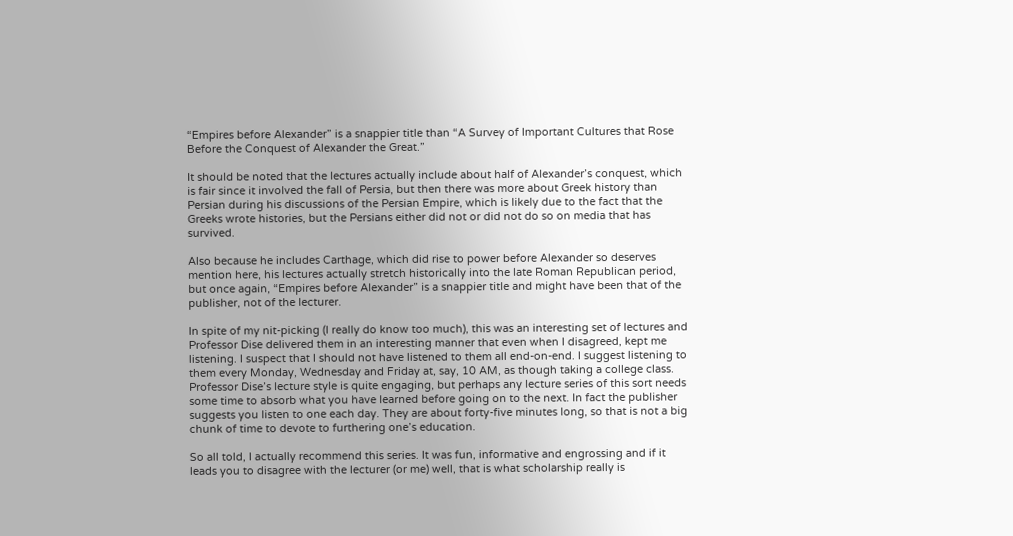“Empires before Alexander” is a snappier title than “A Survey of Important Cultures that Rose Before the Conquest of Alexander the Great.”

It should be noted that the lectures actually include about half of Alexander’s conquest, which is fair since it involved the fall of Persia, but then there was more about Greek history than Persian during his discussions of the Persian Empire, which is likely due to the fact that the Greeks wrote histories, but the Persians either did not or did not do so on media that has survived.

Also because he includes Carthage, which did rise to power before Alexander so deserves mention here, his lectures actually stretch historically into the late Roman Republican period, but once again, “Empires before Alexander” is a snappier title and might have been that of the publisher, not of the lecturer.

In spite of my nit-picking (I really do know too much), this was an interesting set of lectures and Professor Dise delivered them in an interesting manner that even when I disagreed, kept me listening. I suspect that I should not have listened to them all end-on-end. I suggest listening to them every Monday, Wednesday and Friday at, say, 10 AM, as though taking a college class. Professor Dise’s lecture style is quite engaging, but perhaps any lecture series of this sort needs some time to absorb what you have learned before going on to the next. In fact the publisher suggests you listen to one each day. They are about forty-five minutes long, so that is not a big chunk of time to devote to furthering one’s education.

So all told, I actually recommend this series. It was fun, informative and engrossing and if it leads you to disagree with the lecturer (or me) well, that is what scholarship really is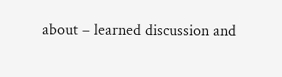about – learned discussion and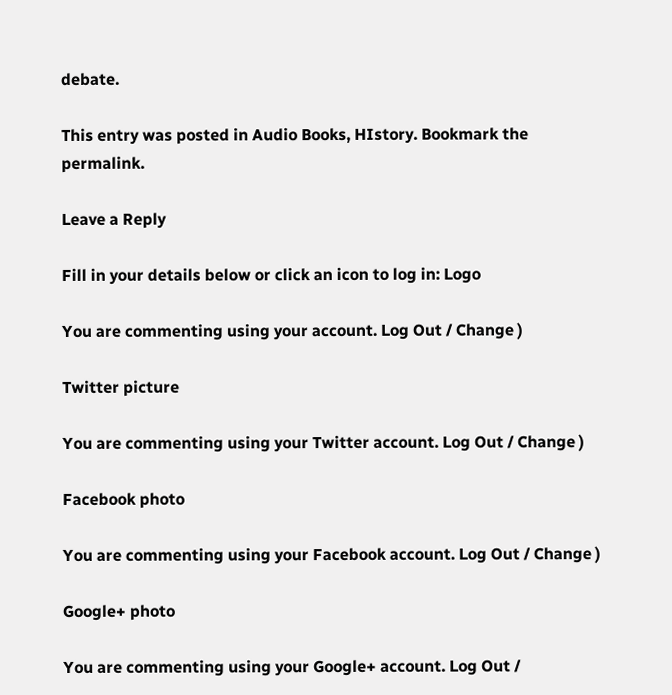debate.

This entry was posted in Audio Books, HIstory. Bookmark the permalink.

Leave a Reply

Fill in your details below or click an icon to log in: Logo

You are commenting using your account. Log Out / Change )

Twitter picture

You are commenting using your Twitter account. Log Out / Change )

Facebook photo

You are commenting using your Facebook account. Log Out / Change )

Google+ photo

You are commenting using your Google+ account. Log Out /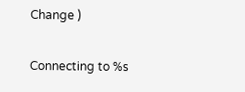Change )

Connecting to %s